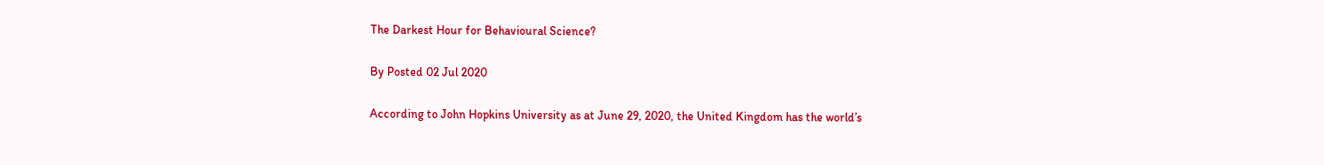The Darkest Hour for Behavioural Science?

By Posted 02 Jul 2020

According to John Hopkins University as at June 29, 2020, the United Kingdom has the world’s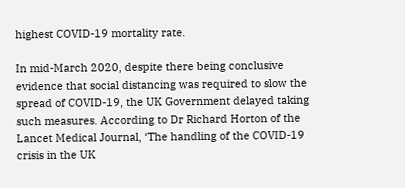highest COVID-19 mortality rate.

In mid-March 2020, despite there being conclusive evidence that social distancing was required to slow the spread of COVID-19, the UK Government delayed taking such measures. According to Dr Richard Horton of the Lancet Medical Journal, ‘The handling of the COVID-19 crisis in the UK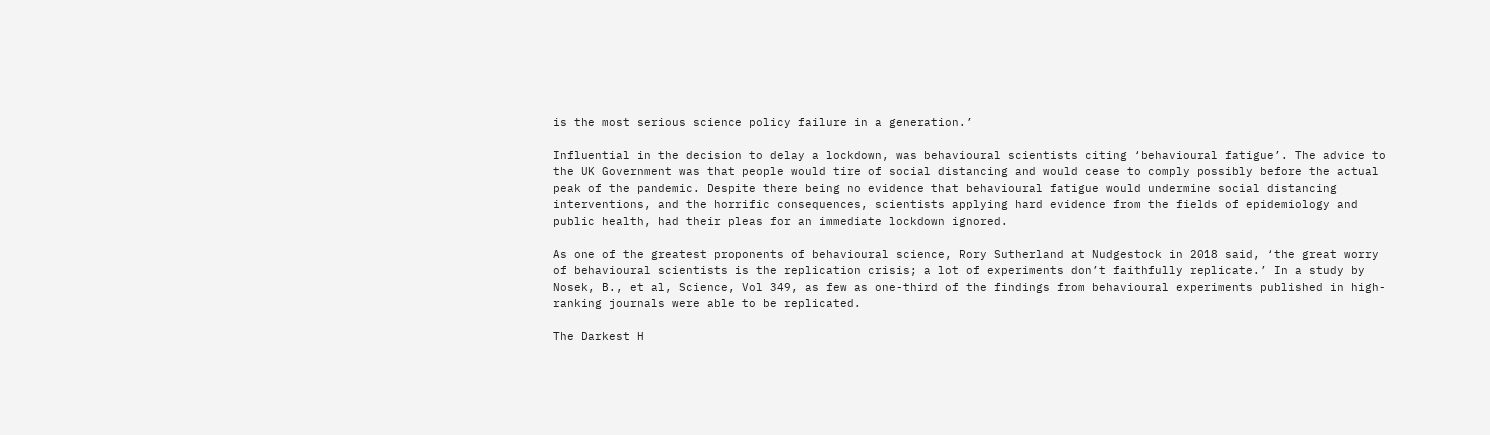is the most serious science policy failure in a generation.’

Influential in the decision to delay a lockdown, was behavioural scientists citing ‘behavioural fatigue’. The advice to the UK Government was that people would tire of social distancing and would cease to comply possibly before the actual peak of the pandemic. Despite there being no evidence that behavioural fatigue would undermine social distancing interventions, and the horrific consequences, scientists applying hard evidence from the fields of epidemiology and public health, had their pleas for an immediate lockdown ignored.

As one of the greatest proponents of behavioural science, Rory Sutherland at Nudgestock in 2018 said, ‘the great worry of behavioural scientists is the replication crisis; a lot of experiments don’t faithfully replicate.’ In a study by Nosek, B., et al, Science, Vol 349, as few as one-third of the findings from behavioural experiments published in high-ranking journals were able to be replicated.

The Darkest H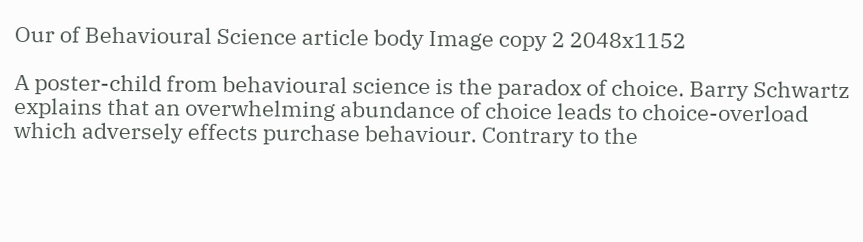Our of Behavioural Science article body Image copy 2 2048x1152

A poster-child from behavioural science is the paradox of choice. Barry Schwartz explains that an overwhelming abundance of choice leads to choice-overload which adversely effects purchase behaviour. Contrary to the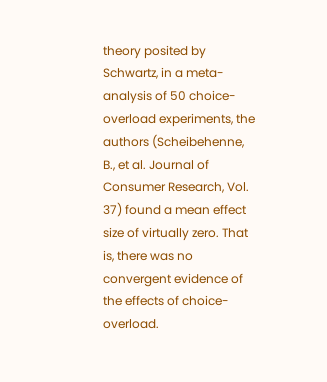theory posited by Schwartz, in a meta-analysis of 50 choice-overload experiments, the authors (Scheibehenne, B., et al. Journal of Consumer Research, Vol. 37) found a mean effect size of virtually zero. That is, there was no convergent evidence of the effects of choice-overload.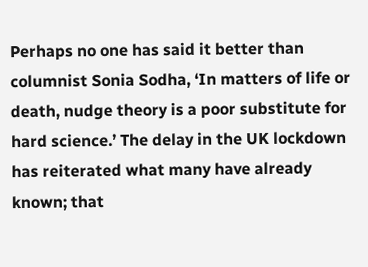Perhaps no one has said it better than columnist Sonia Sodha, ‘In matters of life or death, nudge theory is a poor substitute for hard science.’ The delay in the UK lockdown has reiterated what many have already known; that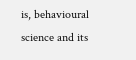is, behavioural science and its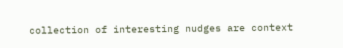collection of interesting nudges are context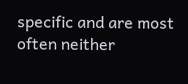specific and are most often neither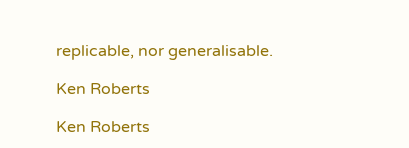replicable, nor generalisable.

Ken Roberts

Ken Roberts